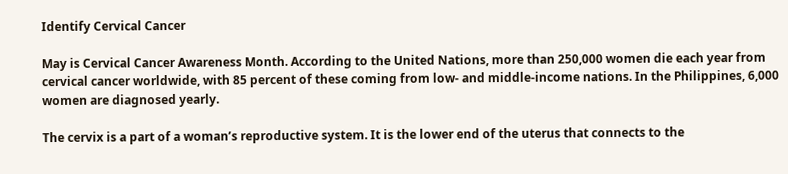Identify Cervical Cancer

May is Cervical Cancer Awareness Month. According to the United Nations, more than 250,000 women die each year from cervical cancer worldwide, with 85 percent of these coming from low- and middle-income nations. In the Philippines, 6,000 women are diagnosed yearly.

The cervix is a part of a woman’s reproductive system. It is the lower end of the uterus that connects to the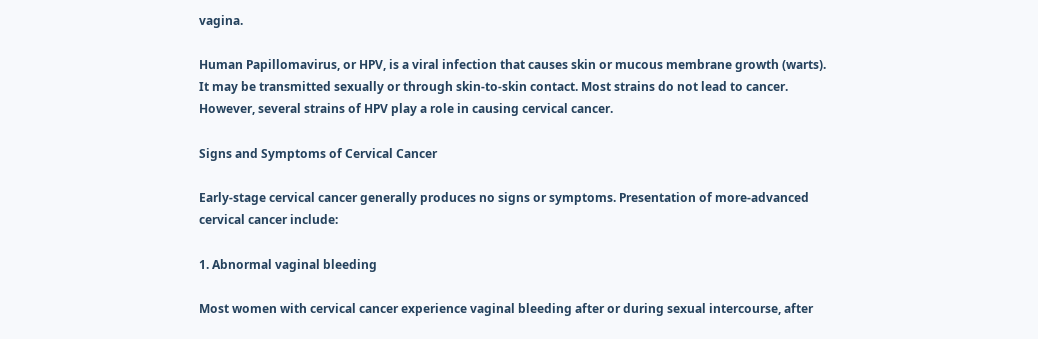vagina.

Human Papillomavirus, or HPV, is a viral infection that causes skin or mucous membrane growth (warts). It may be transmitted sexually or through skin-to-skin contact. Most strains do not lead to cancer. However, several strains of HPV play a role in causing cervical cancer.

Signs and Symptoms of Cervical Cancer

Early-stage cervical cancer generally produces no signs or symptoms. Presentation of more-advanced cervical cancer include:

1. Abnormal vaginal bleeding

Most women with cervical cancer experience vaginal bleeding after or during sexual intercourse, after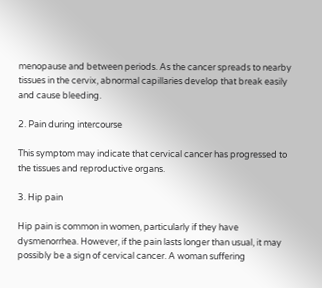menopause and between periods. As the cancer spreads to nearby tissues in the cervix, abnormal capillaries develop that break easily and cause bleeding.

2. Pain during intercourse

This symptom may indicate that cervical cancer has progressed to the tissues and reproductive organs.

3. Hip pain

Hip pain is common in women, particularly if they have dysmenorrhea. However, if the pain lasts longer than usual, it may possibly be a sign of cervical cancer. A woman suffering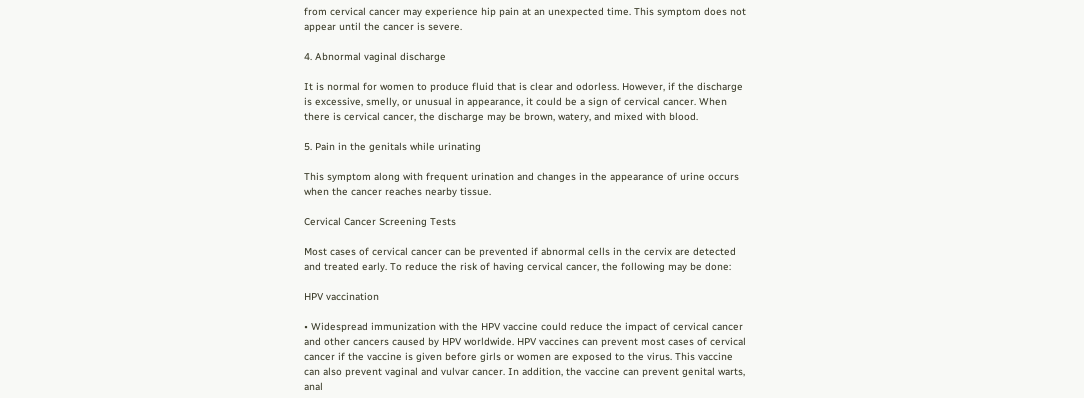from cervical cancer may experience hip pain at an unexpected time. This symptom does not appear until the cancer is severe.

4. Abnormal vaginal discharge

It is normal for women to produce fluid that is clear and odorless. However, if the discharge is excessive, smelly, or unusual in appearance, it could be a sign of cervical cancer. When there is cervical cancer, the discharge may be brown, watery, and mixed with blood.

5. Pain in the genitals while urinating

This symptom along with frequent urination and changes in the appearance of urine occurs when the cancer reaches nearby tissue.

Cervical Cancer Screening Tests

Most cases of cervical cancer can be prevented if abnormal cells in the cervix are detected and treated early. To reduce the risk of having cervical cancer, the following may be done:

HPV vaccination

• Widespread immunization with the HPV vaccine could reduce the impact of cervical cancer and other cancers caused by HPV worldwide. HPV vaccines can prevent most cases of cervical cancer if the vaccine is given before girls or women are exposed to the virus. This vaccine can also prevent vaginal and vulvar cancer. In addition, the vaccine can prevent genital warts, anal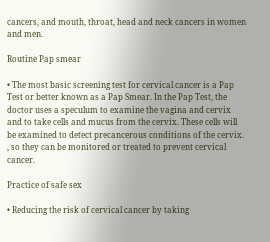cancers, and mouth, throat, head and neck cancers in women and men.

Routine Pap smear

• The most basic screening test for cervical cancer is a Pap Test or better known as a Pap Smear. In the Pap Test, the doctor uses a speculum to examine the vagina and cervix and to take cells and mucus from the cervix. These cells will be examined to detect precancerous conditions of the cervix. , so they can be monitored or treated to prevent cervical cancer.

Practice of safe sex

• Reducing the risk of cervical cancer by taking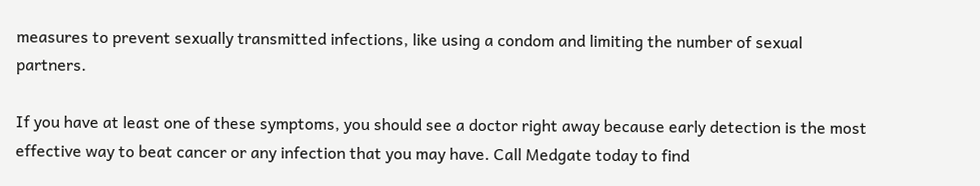measures to prevent sexually transmitted infections, like using a condom and limiting the number of sexual partners.

If you have at least one of these symptoms, you should see a doctor right away because early detection is the most effective way to beat cancer or any infection that you may have. Call Medgate today to find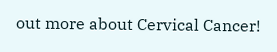out more about Cervical Cancer!